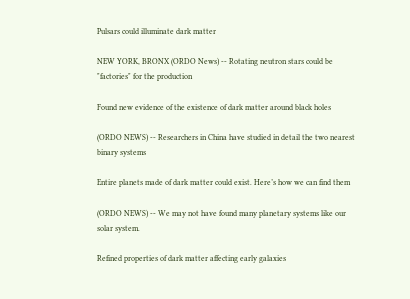Pulsars could illuminate dark matter

NEW YORK, BRONX (ORDO News) -- Rotating neutron stars could be "factories" for the production

Found new evidence of the existence of dark matter around black holes

(ORDO NEWS) -- Researchers in China have studied in detail the two nearest binary systems

Entire planets made of dark matter could exist. Here’s how we can find them

(ORDO NEWS) -- We may not have found many planetary systems like our solar system.

Refined properties of dark matter affecting early galaxies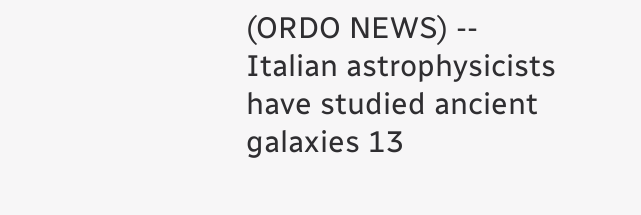(ORDO NEWS) -- Italian astrophysicists have studied ancient galaxies 13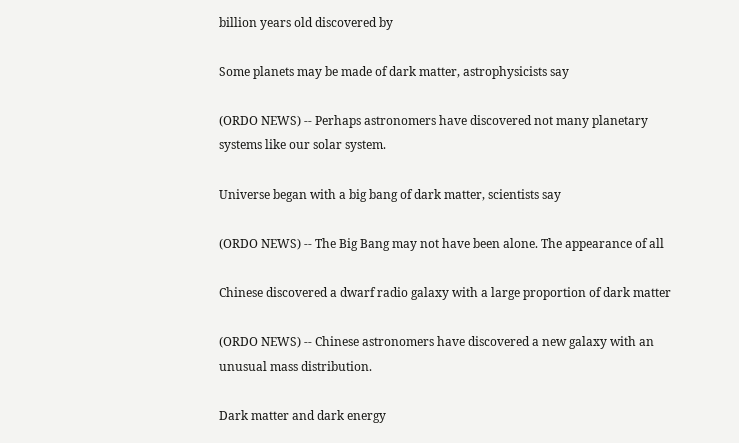billion years old discovered by

Some planets may be made of dark matter, astrophysicists say

(ORDO NEWS) -- Perhaps astronomers have discovered not many planetary systems like our solar system.

Universe began with a big bang of dark matter, scientists say

(ORDO NEWS) -- The Big Bang may not have been alone. The appearance of all

Chinese discovered a dwarf radio galaxy with a large proportion of dark matter

(ORDO NEWS) -- Chinese astronomers have discovered a new galaxy with an unusual mass distribution.

Dark matter and dark energy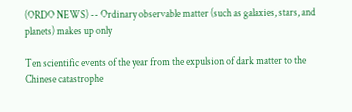(ORDO NEWS) -- Ordinary observable matter (such as galaxies, stars, and planets) makes up only

Ten scientific events of the year from the expulsion of dark matter to the Chinese catastrophe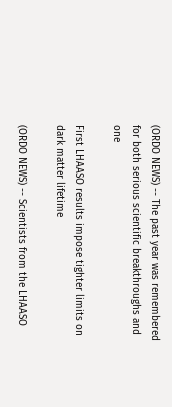(ORDO NEWS) -- The past year was remembered for both serious scientific breakthroughs and one

First LHAASO results impose tighter limits on dark matter lifetime

(ORDO NEWS) -- Scientists from the LHAASO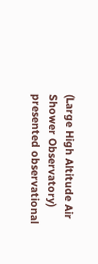(Large High Altitude Air Shower Observatory) presented observational